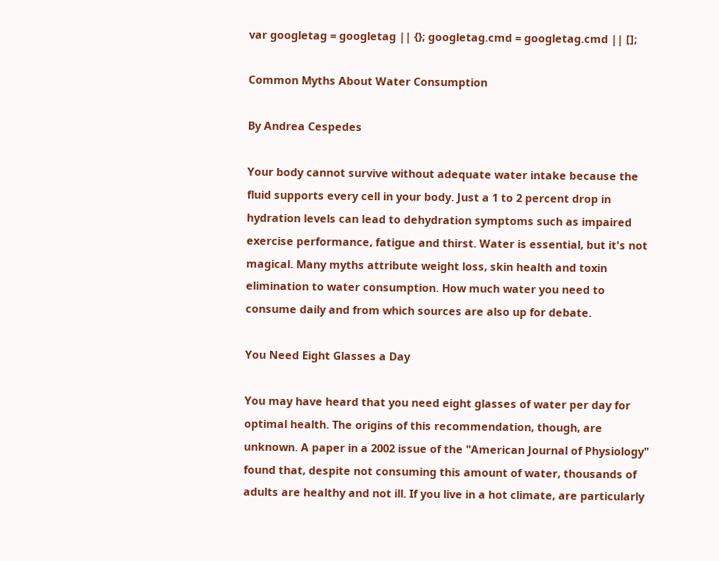var googletag = googletag || {}; googletag.cmd = googletag.cmd || [];

Common Myths About Water Consumption

By Andrea Cespedes

Your body cannot survive without adequate water intake because the fluid supports every cell in your body. Just a 1 to 2 percent drop in hydration levels can lead to dehydration symptoms such as impaired exercise performance, fatigue and thirst. Water is essential, but it's not magical. Many myths attribute weight loss, skin health and toxin elimination to water consumption. How much water you need to consume daily and from which sources are also up for debate.

You Need Eight Glasses a Day

You may have heard that you need eight glasses of water per day for optimal health. The origins of this recommendation, though, are unknown. A paper in a 2002 issue of the "American Journal of Physiology" found that, despite not consuming this amount of water, thousands of adults are healthy and not ill. If you live in a hot climate, are particularly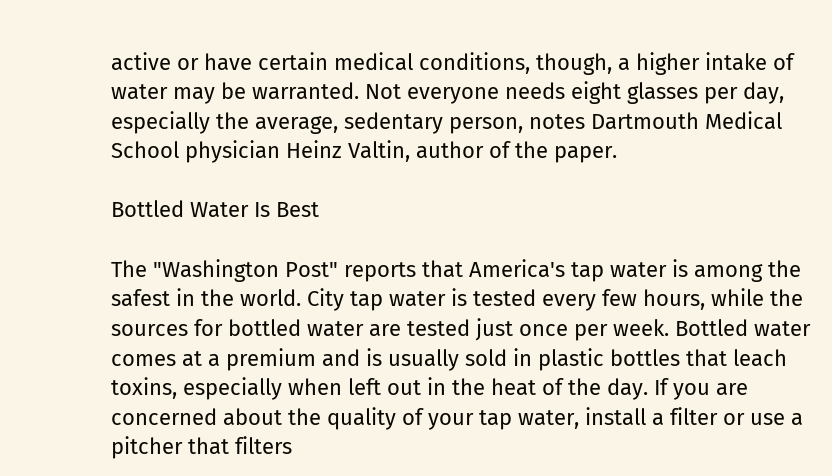active or have certain medical conditions, though, a higher intake of water may be warranted. Not everyone needs eight glasses per day, especially the average, sedentary person, notes Dartmouth Medical School physician Heinz Valtin, author of the paper.

Bottled Water Is Best

The "Washington Post" reports that America's tap water is among the safest in the world. City tap water is tested every few hours, while the sources for bottled water are tested just once per week. Bottled water comes at a premium and is usually sold in plastic bottles that leach toxins, especially when left out in the heat of the day. If you are concerned about the quality of your tap water, install a filter or use a pitcher that filters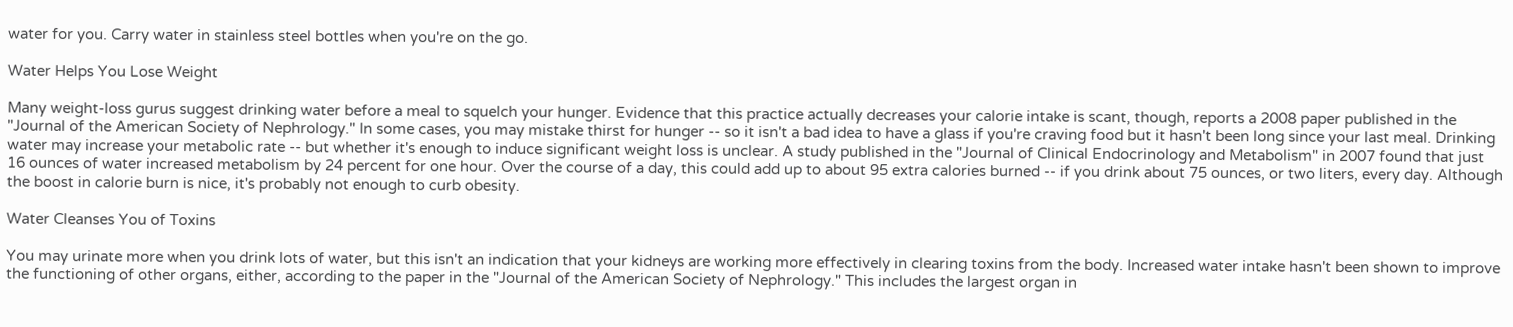water for you. Carry water in stainless steel bottles when you're on the go.

Water Helps You Lose Weight

Many weight-loss gurus suggest drinking water before a meal to squelch your hunger. Evidence that this practice actually decreases your calorie intake is scant, though, reports a 2008 paper published in the "Journal of the American Society of Nephrology." In some cases, you may mistake thirst for hunger -- so it isn't a bad idea to have a glass if you're craving food but it hasn't been long since your last meal. Drinking water may increase your metabolic rate -- but whether it's enough to induce significant weight loss is unclear. A study published in the "Journal of Clinical Endocrinology and Metabolism" in 2007 found that just 16 ounces of water increased metabolism by 24 percent for one hour. Over the course of a day, this could add up to about 95 extra calories burned -- if you drink about 75 ounces, or two liters, every day. Although the boost in calorie burn is nice, it's probably not enough to curb obesity.

Water Cleanses You of Toxins

You may urinate more when you drink lots of water, but this isn't an indication that your kidneys are working more effectively in clearing toxins from the body. Increased water intake hasn't been shown to improve the functioning of other organs, either, according to the paper in the "Journal of the American Society of Nephrology." This includes the largest organ in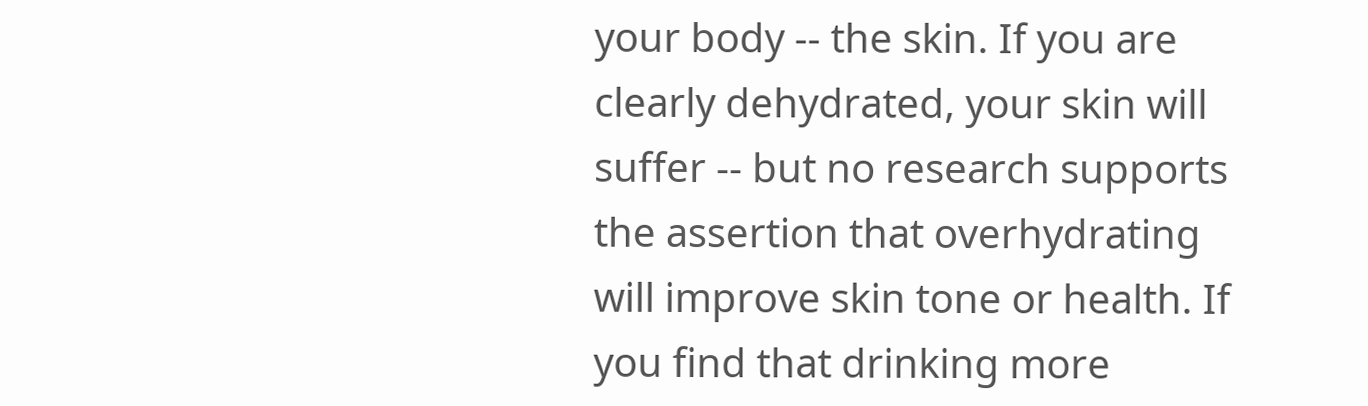your body -- the skin. If you are clearly dehydrated, your skin will suffer -- but no research supports the assertion that overhydrating will improve skin tone or health. If you find that drinking more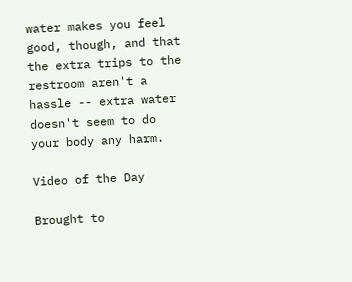water makes you feel good, though, and that the extra trips to the restroom aren't a hassle -- extra water doesn't seem to do your body any harm.

Video of the Day

Brought to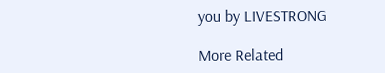you by LIVESTRONG

More Related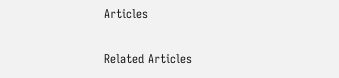Articles

Related Articles